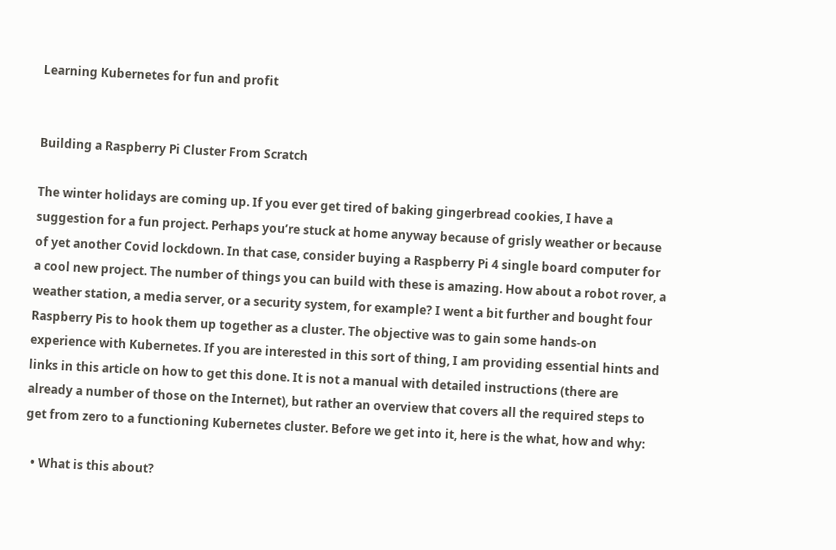Learning Kubernetes for fun and profit


Building a Raspberry Pi Cluster From Scratch

The winter holidays are coming up. If you ever get tired of baking gingerbread cookies, I have a suggestion for a fun project. Perhaps you’re stuck at home anyway because of grisly weather or because of yet another Covid lockdown. In that case, consider buying a Raspberry Pi 4 single board computer for a cool new project. The number of things you can build with these is amazing. How about a robot rover, a weather station, a media server, or a security system, for example? I went a bit further and bought four Raspberry Pis to hook them up together as a cluster. The objective was to gain some hands-on experience with Kubernetes. If you are interested in this sort of thing, I am providing essential hints and links in this article on how to get this done. It is not a manual with detailed instructions (there are already a number of those on the Internet), but rather an overview that covers all the required steps to get from zero to a functioning Kubernetes cluster. Before we get into it, here is the what, how and why:

  • What is this about?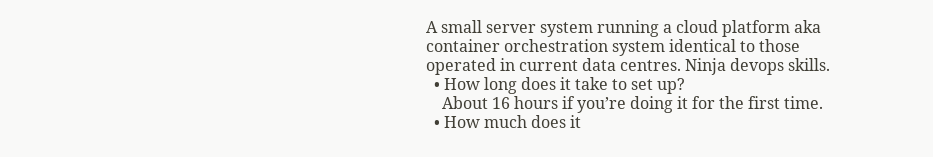A small server system running a cloud platform aka container orchestration system identical to those operated in current data centres. Ninja devops skills.
  • How long does it take to set up?
    About 16 hours if you’re doing it for the first time.
  • How much does it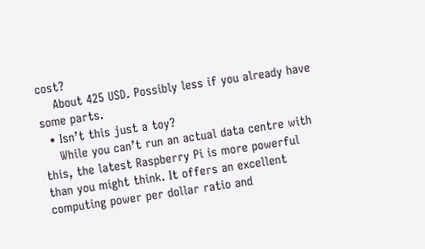cost?
    About 425 USD. Possibly less if you already have some parts.
  • Isn’t this just a toy?
    While you can’t run an actual data centre with this, the latest Raspberry Pi is more powerful than you might think. It offers an excellent computing power per dollar ratio and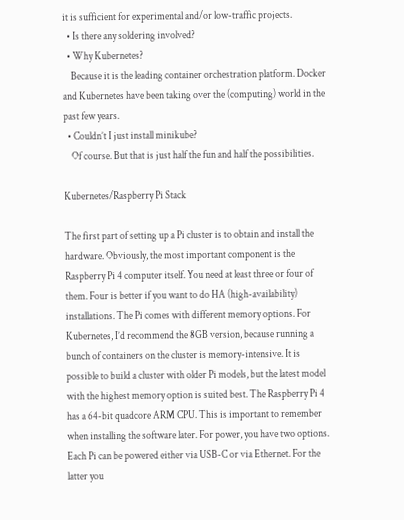it is sufficient for experimental and/or low-traffic projects.
  • Is there any soldering involved?
  • Why Kubernetes?
    Because it is the leading container orchestration platform. Docker and Kubernetes have been taking over the (computing) world in the past few years.
  • Couldn’t I just install minikube?
    Of course. But that is just half the fun and half the possibilities.

Kubernetes/Raspberry Pi Stack

The first part of setting up a Pi cluster is to obtain and install the hardware. Obviously, the most important component is the Raspberry Pi 4 computer itself. You need at least three or four of them. Four is better if you want to do HA (high-availability) installations. The Pi comes with different memory options. For Kubernetes, I’d recommend the 8GB version, because running a bunch of containers on the cluster is memory-intensive. It is possible to build a cluster with older Pi models, but the latest model with the highest memory option is suited best. The Raspberry Pi 4 has a 64-bit quadcore ARM CPU. This is important to remember when installing the software later. For power, you have two options. Each Pi can be powered either via USB-C or via Ethernet. For the latter you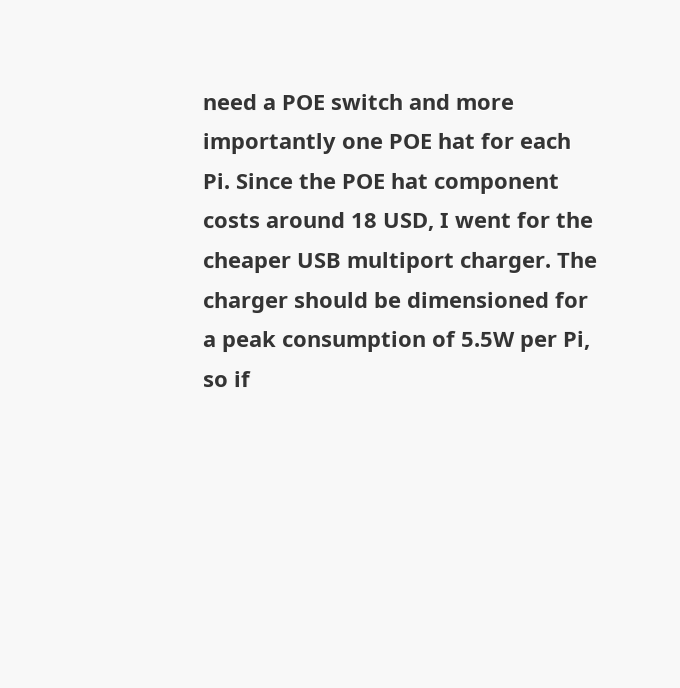need a POE switch and more importantly one POE hat for each Pi. Since the POE hat component costs around 18 USD, I went for the cheaper USB multiport charger. The charger should be dimensioned for a peak consumption of 5.5W per Pi, so if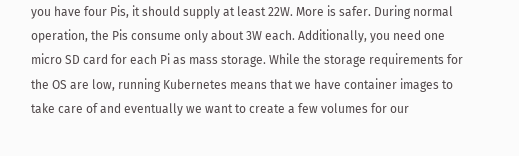you have four Pis, it should supply at least 22W. More is safer. During normal operation, the Pis consume only about 3W each. Additionally, you need one micro SD card for each Pi as mass storage. While the storage requirements for the OS are low, running Kubernetes means that we have container images to take care of and eventually we want to create a few volumes for our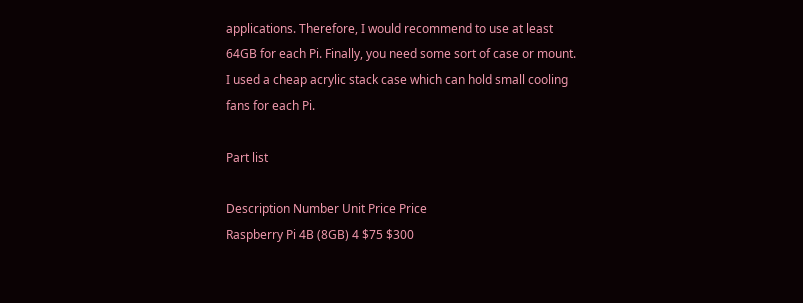applications. Therefore, I would recommend to use at least 64GB for each Pi. Finally, you need some sort of case or mount. I used a cheap acrylic stack case which can hold small cooling fans for each Pi.

Part list

Description Number Unit Price Price
Raspberry Pi 4B (8GB) 4 $75 $300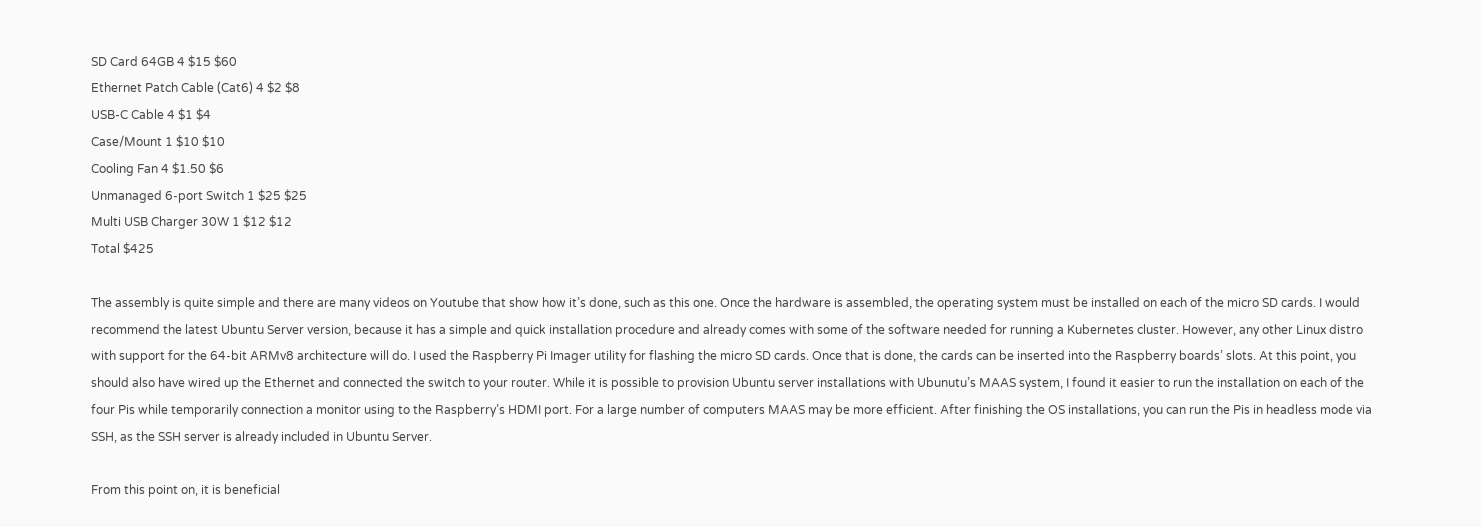SD Card 64GB 4 $15 $60
Ethernet Patch Cable (Cat6) 4 $2 $8
USB-C Cable 4 $1 $4
Case/Mount 1 $10 $10
Cooling Fan 4 $1.50 $6
Unmanaged 6-port Switch 1 $25 $25
Multi USB Charger 30W 1 $12 $12
Total $425

The assembly is quite simple and there are many videos on Youtube that show how it’s done, such as this one. Once the hardware is assembled, the operating system must be installed on each of the micro SD cards. I would recommend the latest Ubuntu Server version, because it has a simple and quick installation procedure and already comes with some of the software needed for running a Kubernetes cluster. However, any other Linux distro with support for the 64-bit ARMv8 architecture will do. I used the Raspberry Pi Imager utility for flashing the micro SD cards. Once that is done, the cards can be inserted into the Raspberry boards’ slots. At this point, you should also have wired up the Ethernet and connected the switch to your router. While it is possible to provision Ubuntu server installations with Ubunutu’s MAAS system, I found it easier to run the installation on each of the four Pis while temporarily connection a monitor using to the Raspberry’s HDMI port. For a large number of computers MAAS may be more efficient. After finishing the OS installations, you can run the Pis in headless mode via SSH, as the SSH server is already included in Ubuntu Server.

From this point on, it is beneficial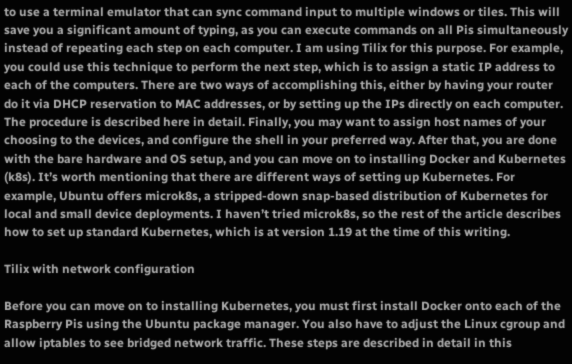to use a terminal emulator that can sync command input to multiple windows or tiles. This will save you a significant amount of typing, as you can execute commands on all Pis simultaneously instead of repeating each step on each computer. I am using Tilix for this purpose. For example, you could use this technique to perform the next step, which is to assign a static IP address to each of the computers. There are two ways of accomplishing this, either by having your router do it via DHCP reservation to MAC addresses, or by setting up the IPs directly on each computer. The procedure is described here in detail. Finally, you may want to assign host names of your choosing to the devices, and configure the shell in your preferred way. After that, you are done with the bare hardware and OS setup, and you can move on to installing Docker and Kubernetes (k8s). It’s worth mentioning that there are different ways of setting up Kubernetes. For example, Ubuntu offers microk8s, a stripped-down snap-based distribution of Kubernetes for local and small device deployments. I haven’t tried microk8s, so the rest of the article describes how to set up standard Kubernetes, which is at version 1.19 at the time of this writing.

Tilix with network configuration

Before you can move on to installing Kubernetes, you must first install Docker onto each of the Raspberry Pis using the Ubuntu package manager. You also have to adjust the Linux cgroup and allow iptables to see bridged network traffic. These steps are described in detail in this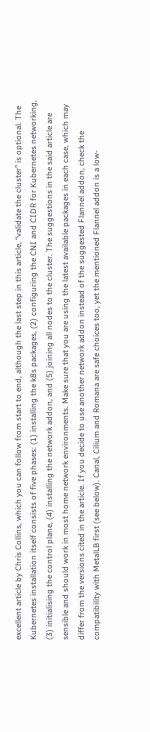excellent article by Chris Collins, which you can follow from start to end, although the last step in this article, “validate the cluster” is optional. The Kubernetes installation itself consists of five phases: (1) installing the k8s packages, (2) configuring the CNI and CIDR for Kubernetes networking, (3) initialising the control plane, (4) installing the network addon, and (5) joining all nodes to the cluster. The suggestions in the said article are sensible and should work in most home network environments. Make sure that you are using the latest available packages in each case, which may differ from the versions cited in the article. If you decide to use another network addon instead of the suggested Flannel addon, check the compatibility with MetalLB first (see below). Canal, Cilium and Romana are safe choices too, yet the mentioned Flannel addon is a low-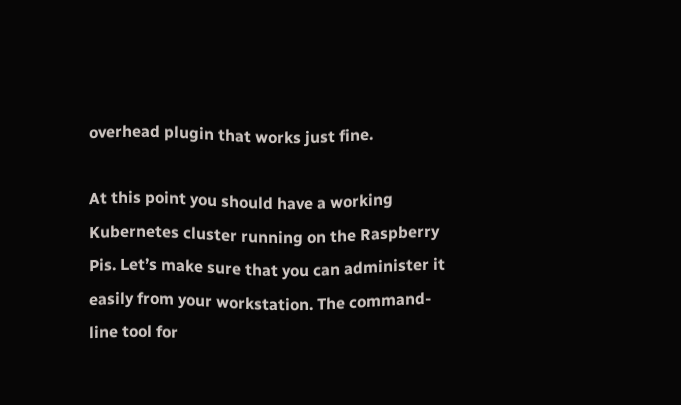overhead plugin that works just fine.

At this point you should have a working Kubernetes cluster running on the Raspberry Pis. Let’s make sure that you can administer it easily from your workstation. The command-line tool for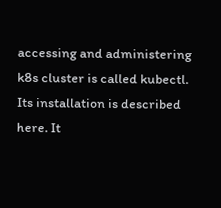accessing and administering k8s cluster is called kubectl. Its installation is described here. It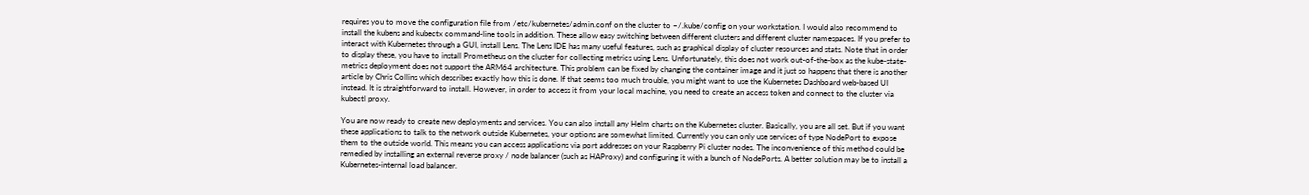requires you to move the configuration file from /etc/kubernetes/admin.conf on the cluster to ~/.kube/config on your workstation. I would also recommend to install the kubens and kubectx command-line tools in addition. These allow easy switching between different clusters and different cluster namespaces. If you prefer to interact with Kubernetes through a GUI, install Lens. The Lens IDE has many useful features, such as graphical display of cluster resources and stats. Note that in order to display these, you have to install Prometheus on the cluster for collecting metrics using Lens. Unfortunately, this does not work out-of-the-box as the kube-state-metrics deployment does not support the ARM64 architecture. This problem can be fixed by changing the container image and it just so happens that there is another article by Chris Collins which describes exactly how this is done. If that seems too much trouble, you might want to use the Kubernetes Dashboard web-based UI instead. It is straightforward to install. However, in order to access it from your local machine, you need to create an access token and connect to the cluster via kubectl proxy.

You are now ready to create new deployments and services. You can also install any Helm charts on the Kubernetes cluster. Basically, you are all set. But if you want these applications to talk to the network outside Kubernetes, your options are somewhat limited. Currently you can only use services of type NodePort to expose them to the outside world. This means you can access applications via port addresses on your Raspberry Pi cluster nodes. The inconvenience of this method could be remedied by installing an external reverse proxy / node balancer (such as HAProxy) and configuring it with a bunch of NodePorts. A better solution may be to install a Kubernetes-internal load balancer.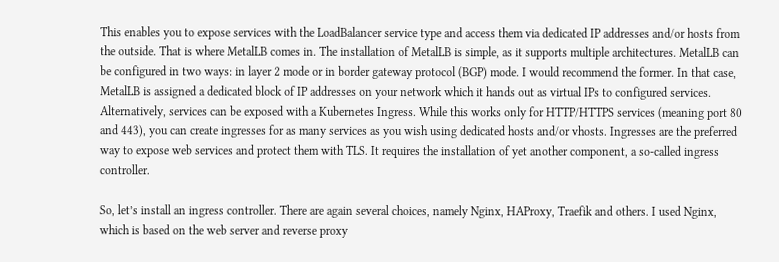This enables you to expose services with the LoadBalancer service type and access them via dedicated IP addresses and/or hosts from the outside. That is where MetalLB comes in. The installation of MetalLB is simple, as it supports multiple architectures. MetalLB can be configured in two ways: in layer 2 mode or in border gateway protocol (BGP) mode. I would recommend the former. In that case, MetalLB is assigned a dedicated block of IP addresses on your network which it hands out as virtual IPs to configured services. Alternatively, services can be exposed with a Kubernetes Ingress. While this works only for HTTP/HTTPS services (meaning port 80 and 443), you can create ingresses for as many services as you wish using dedicated hosts and/or vhosts. Ingresses are the preferred way to expose web services and protect them with TLS. It requires the installation of yet another component, a so-called ingress controller.

So, let’s install an ingress controller. There are again several choices, namely Nginx, HAProxy, Traefik and others. I used Nginx, which is based on the web server and reverse proxy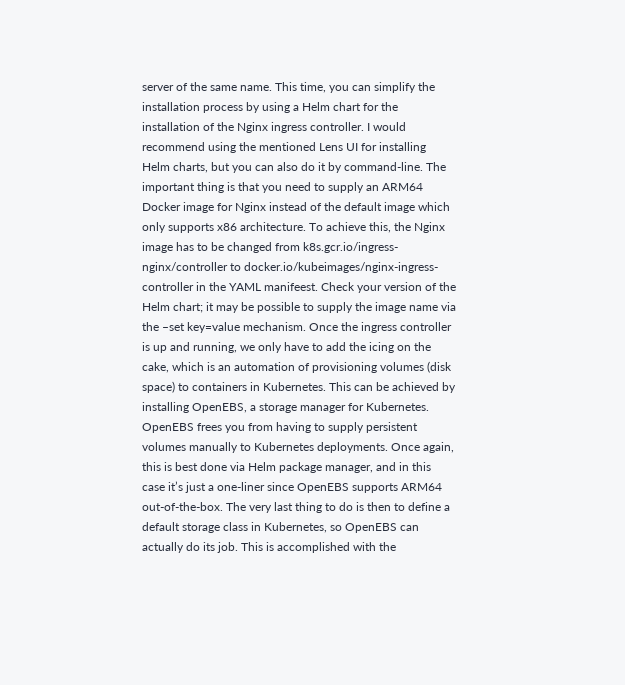server of the same name. This time, you can simplify the installation process by using a Helm chart for the installation of the Nginx ingress controller. I would recommend using the mentioned Lens UI for installing Helm charts, but you can also do it by command-line. The important thing is that you need to supply an ARM64 Docker image for Nginx instead of the default image which only supports x86 architecture. To achieve this, the Nginx image has to be changed from k8s.gcr.io/ingress-nginx/controller to docker.io/kubeimages/nginx-ingress-controller in the YAML manifeest. Check your version of the Helm chart; it may be possible to supply the image name via the –set key=value mechanism. Once the ingress controller is up and running, we only have to add the icing on the cake, which is an automation of provisioning volumes (disk space) to containers in Kubernetes. This can be achieved by installing OpenEBS, a storage manager for Kubernetes. OpenEBS frees you from having to supply persistent volumes manually to Kubernetes deployments. Once again, this is best done via Helm package manager, and in this case it’s just a one-liner since OpenEBS supports ARM64 out-of-the-box. The very last thing to do is then to define a default storage class in Kubernetes, so OpenEBS can actually do its job. This is accomplished with the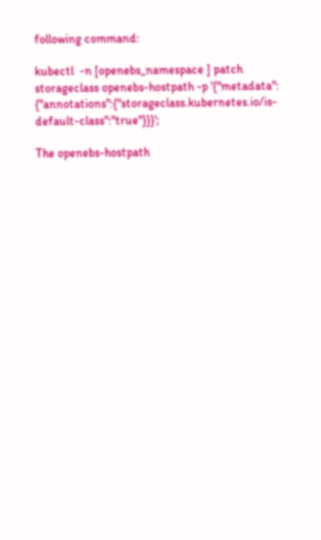following command:

kubectl  -n [openebs_namespace ] patch storageclass openebs-hostpath -p '{"metadata": {"annotations":{"storageclass.kubernetes.io/is-default-class":"true"}}}';

The openebs-hostpath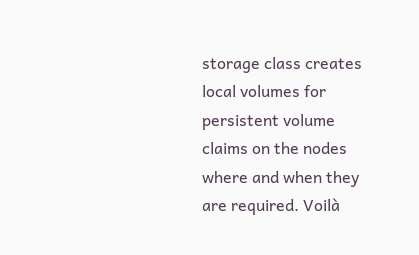storage class creates local volumes for persistent volume claims on the nodes where and when they are required. Voilà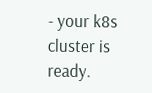- your k8s cluster is ready.